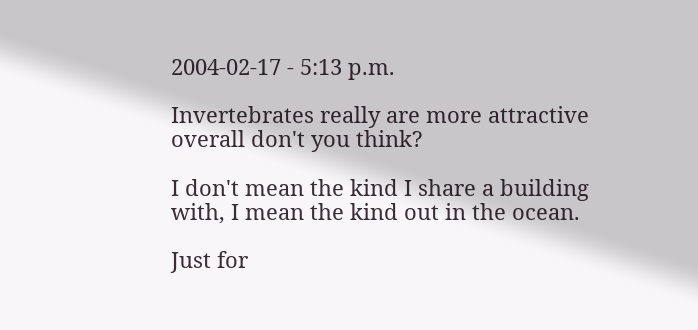2004-02-17 - 5:13 p.m.

Invertebrates really are more attractive overall don't you think?

I don't mean the kind I share a building with, I mean the kind out in the ocean.

Just for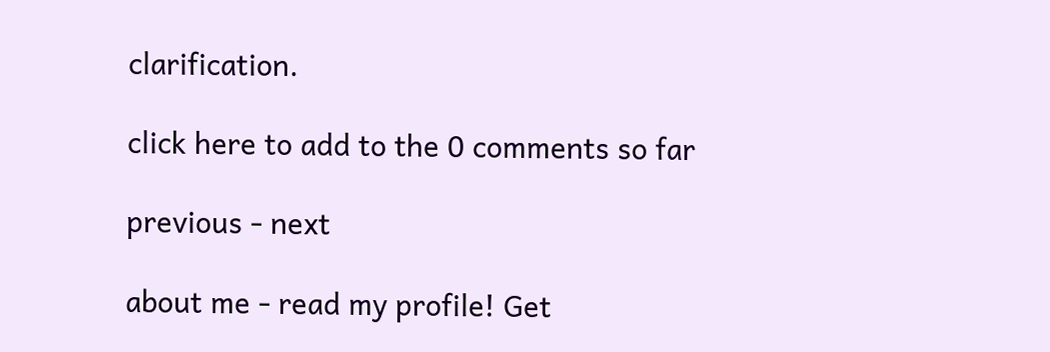clarification.

click here to add to the 0 comments so far

previous - next

about me - read my profile! Get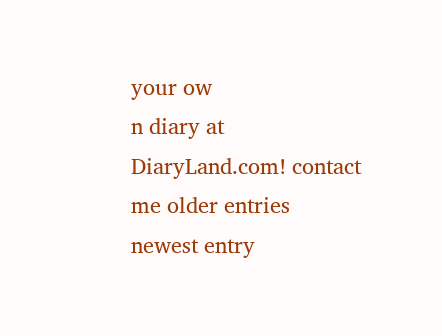your ow
n diary at DiaryLand.com! contact me older entries newest entry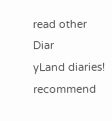read other Diar
yLand diaries! recommend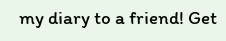my diary to a friend! Get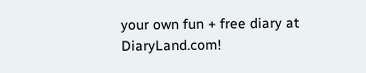your own fun + free diary at DiaryLand.com!